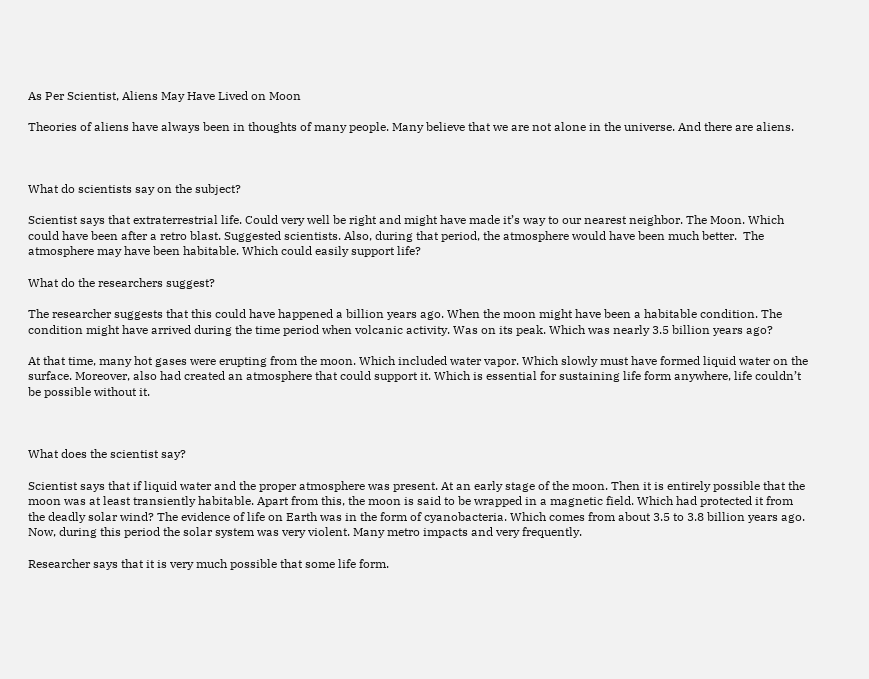As Per Scientist, Aliens May Have Lived on Moon

Theories of aliens have always been in thoughts of many people. Many believe that we are not alone in the universe. And there are aliens.



What do scientists say on the subject?

Scientist says that extraterrestrial life. Could very well be right and might have made it’s way to our nearest neighbor. The Moon. Which could have been after a retro blast. Suggested scientists. Also, during that period, the atmosphere would have been much better.  The atmosphere may have been habitable. Which could easily support life?

What do the researchers suggest?

The researcher suggests that this could have happened a billion years ago. When the moon might have been a habitable condition. The condition might have arrived during the time period when volcanic activity. Was on its peak. Which was nearly 3.5 billion years ago?

At that time, many hot gases were erupting from the moon. Which included water vapor. Which slowly must have formed liquid water on the surface. Moreover, also had created an atmosphere that could support it. Which is essential for sustaining life form anywhere, life couldn’t be possible without it.



What does the scientist say?

Scientist says that if liquid water and the proper atmosphere was present. At an early stage of the moon. Then it is entirely possible that the moon was at least transiently habitable. Apart from this, the moon is said to be wrapped in a magnetic field. Which had protected it from the deadly solar wind? The evidence of life on Earth was in the form of cyanobacteria. Which comes from about 3.5 to 3.8 billion years ago. Now, during this period the solar system was very violent. Many metro impacts and very frequently.

Researcher says that it is very much possible that some life form.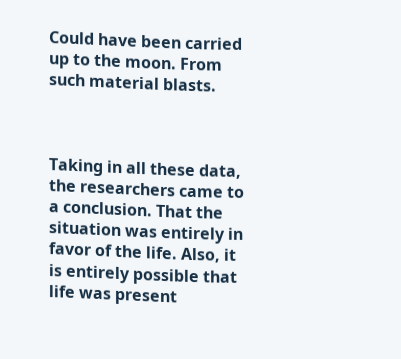Could have been carried up to the moon. From such material blasts.



Taking in all these data, the researchers came to a conclusion. That the situation was entirely in favor of the life. Also, it is entirely possible that life was present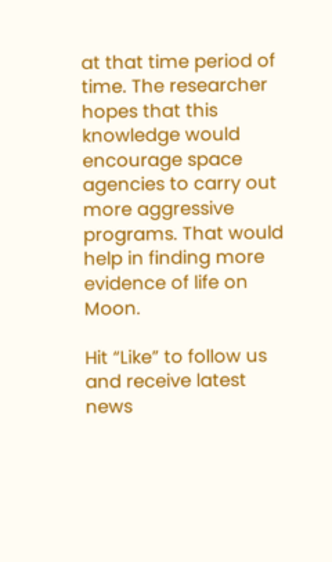at that time period of time. The researcher hopes that this knowledge would encourage space agencies to carry out more aggressive programs. That would help in finding more evidence of life on Moon.

Hit “Like” to follow us and receive latest news